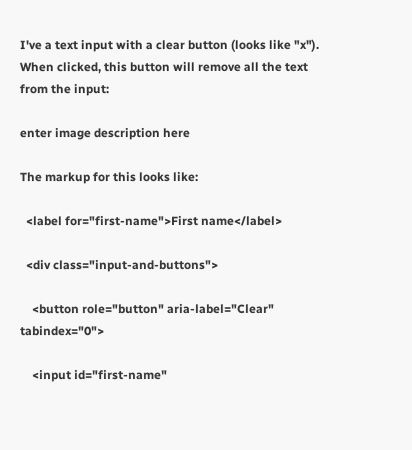I've a text input with a clear button (looks like "x"). When clicked, this button will remove all the text from the input:

enter image description here

The markup for this looks like:

  <label for="first-name">First name</label>

  <div class="input-and-buttons">

    <button role="button" aria-label="Clear" tabindex="0">

    <input id="first-name"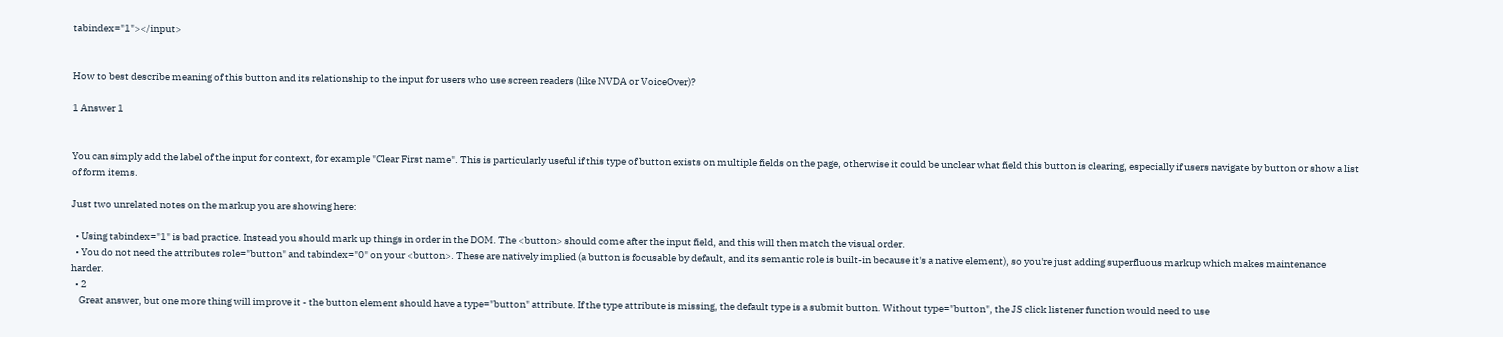tabindex="1"></input>


How to best describe meaning of this button and its relationship to the input for users who use screen readers (like NVDA or VoiceOver)?

1 Answer 1


You can simply add the label of the input for context, for example "Clear First name". This is particularly useful if this type of button exists on multiple fields on the page, otherwise it could be unclear what field this button is clearing, especially if users navigate by button or show a list of form items.

Just two unrelated notes on the markup you are showing here:

  • Using tabindex="1" is bad practice. Instead you should mark up things in order in the DOM. The <button> should come after the input field, and this will then match the visual order.
  • You do not need the attributes role="button" and tabindex="0" on your <button>. These are natively implied (a button is focusable by default, and its semantic role is built-in because it's a native element), so you're just adding superfluous markup which makes maintenance harder.
  • 2
    Great answer, but one more thing will improve it - the button element should have a type="button" attribute. If the type attribute is missing, the default type is a submit button. Without type="button", the JS click listener function would need to use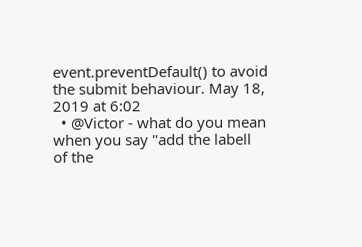event.preventDefault() to avoid the submit behaviour. May 18, 2019 at 6:02
  • @Victor - what do you mean when you say "add the labell of the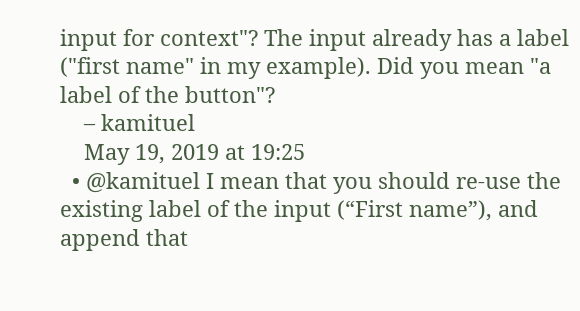input for context"? The input already has a label ("first name" in my example). Did you mean "a label of the button"?
    – kamituel
    May 19, 2019 at 19:25
  • @kamituel I mean that you should re-use the existing label of the input (“First name”), and append that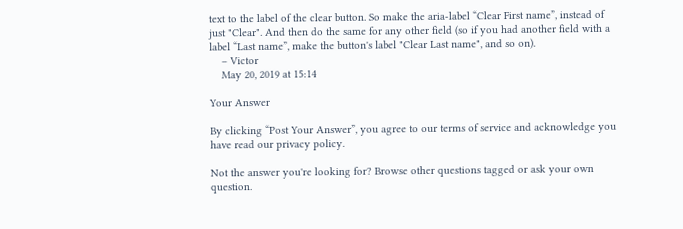text to the label of the clear button. So make the aria-label “Clear First name”, instead of just "Clear". And then do the same for any other field (so if you had another field with a label “Last name”, make the button's label "Clear Last name", and so on).
    – Victor
    May 20, 2019 at 15:14

Your Answer

By clicking “Post Your Answer”, you agree to our terms of service and acknowledge you have read our privacy policy.

Not the answer you're looking for? Browse other questions tagged or ask your own question.